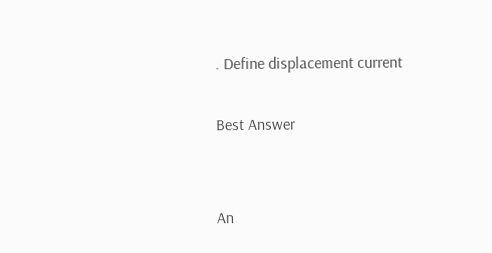. Define displacement current

Best Answer


An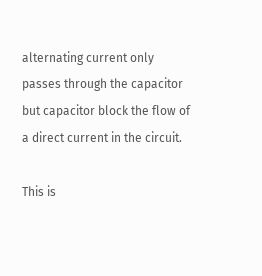alternating current only passes through the capacitor but capacitor block the flow of a direct current in the circuit.

This is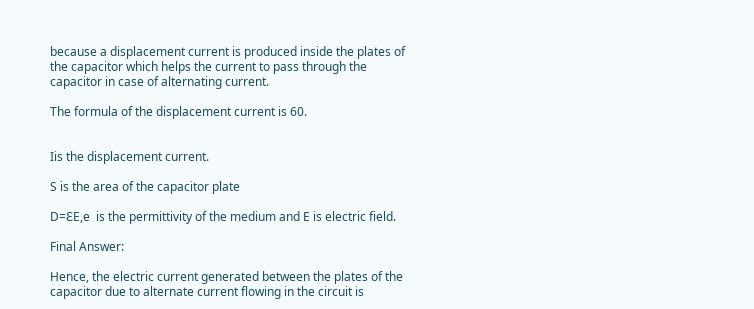because a displacement current is produced inside the plates of the capacitor which helps the current to pass through the capacitor in case of alternating current.

The formula of the displacement current is 60.


Iis the displacement current.

S is the area of the capacitor plate

D=ƐE,e  is the permittivity of the medium and E is electric field.

Final Answer:

Hence, the electric current generated between the plates of the capacitor due to alternate current flowing in the circuit is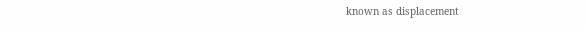known as displacement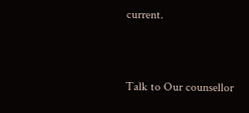current.


Talk to Our counsellor